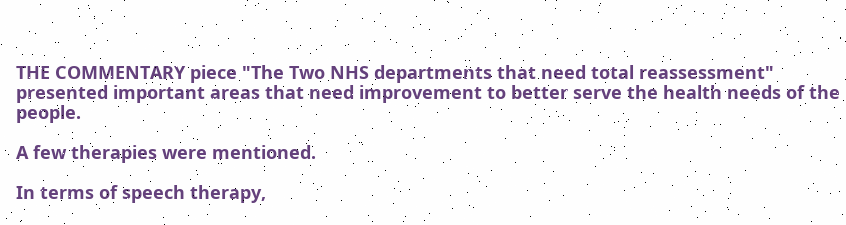THE COMMENTARY piece "The Two NHS departments that need total reassessment" presented important areas that need improvement to better serve the health needs of the people.

A few therapies were mentioned.

In terms of speech therapy,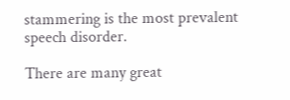stammering is the most prevalent speech disorder.

There are many great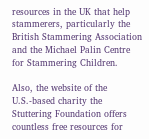resources in the UK that help stammerers, particularly the British Stammering Association and the Michael Palin Centre for Stammering Children.

Also, the website of the U.S.-based charity the Stuttering Foundation offers countless free resources for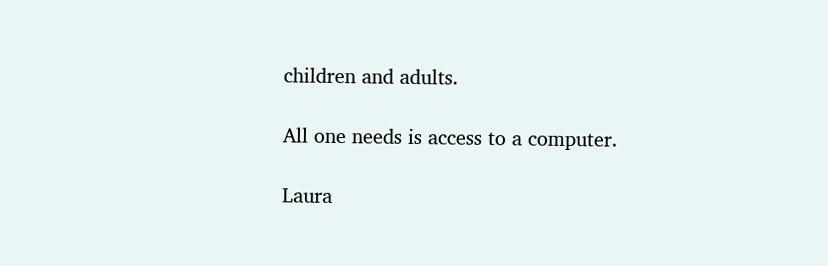children and adults.

All one needs is access to a computer.

Laura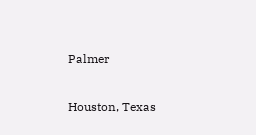Palmer

Houston, Texas